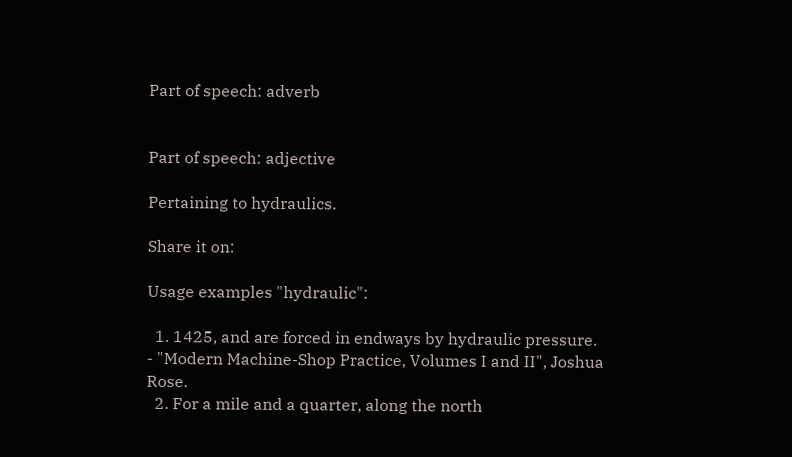Part of speech: adverb


Part of speech: adjective

Pertaining to hydraulics.

Share it on:

Usage examples "hydraulic":

  1. 1425, and are forced in endways by hydraulic pressure. - "Modern Machine-Shop Practice, Volumes I and II", Joshua Rose.
  2. For a mile and a quarter, along the north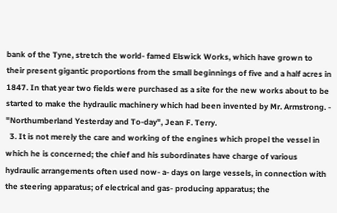bank of the Tyne, stretch the world- famed Elswick Works, which have grown to their present gigantic proportions from the small beginnings of five and a half acres in 1847. In that year two fields were purchased as a site for the new works about to be started to make the hydraulic machinery which had been invented by Mr. Armstrong. - "Northumberland Yesterday and To-day", Jean F. Terry.
  3. It is not merely the care and working of the engines which propel the vessel in which he is concerned; the chief and his subordinates have charge of various hydraulic arrangements often used now- a- days on large vessels, in connection with the steering apparatus; of electrical and gas- producing apparatus; the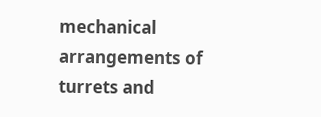mechanical arrangements of turrets and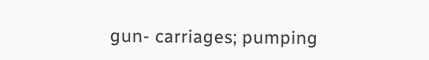gun- carriages; pumping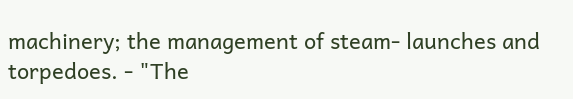machinery; the management of steam- launches and torpedoes. - "The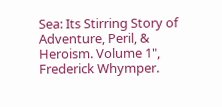Sea: Its Stirring Story of Adventure, Peril, & Heroism. Volume 1", Frederick Whymper.